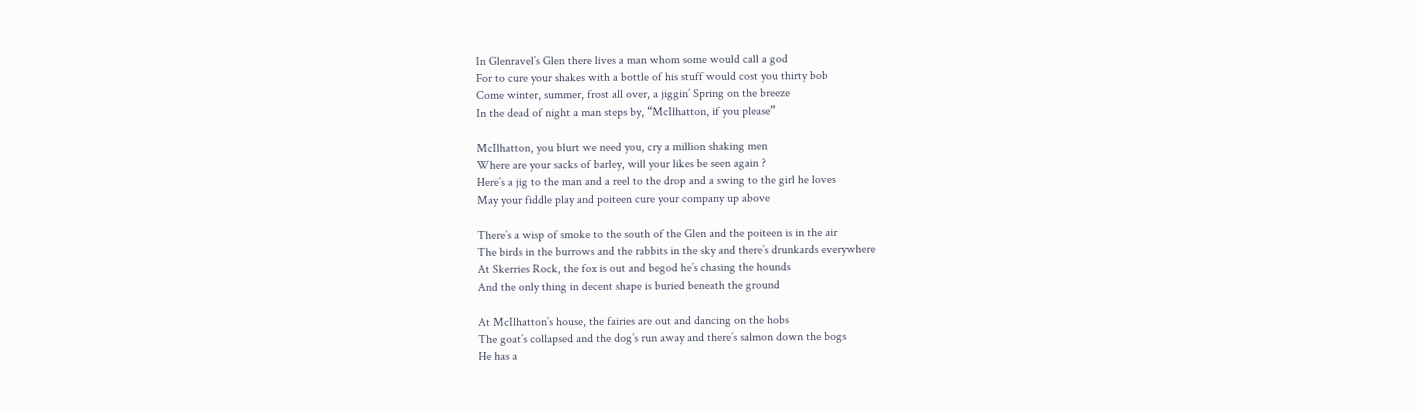In Glenravel’s Glen there lives a man whom some would call a god
For to cure your shakes with a bottle of his stuff would cost you thirty bob
Come winter, summer, frost all over, a jiggin’ Spring on the breeze
In the dead of night a man steps by, “McIlhatton, if you please”

McIlhatton, you blurt we need you, cry a million shaking men
Where are your sacks of barley, will your likes be seen again ?
Here’s a jig to the man and a reel to the drop and a swing to the girl he loves
May your fiddle play and poiteen cure your company up above

There’s a wisp of smoke to the south of the Glen and the poiteen is in the air
The birds in the burrows and the rabbits in the sky and there’s drunkards everywhere
At Skerries Rock, the fox is out and begod he’s chasing the hounds
And the only thing in decent shape is buried beneath the ground

At McIlhatton’s house, the fairies are out and dancing on the hobs
The goat’s collapsed and the dog’s run away and there’s salmon down the bogs
He has a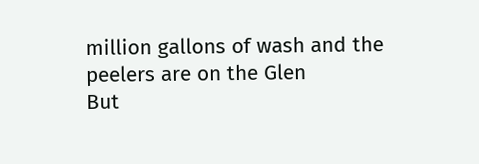million gallons of wash and the peelers are on the Glen
But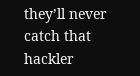they’ll never catch that hackler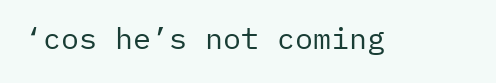‘cos he’s not coming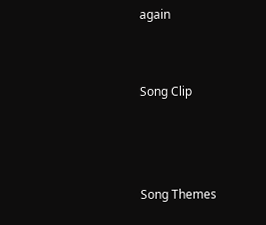again


Song Clip



Song Themes